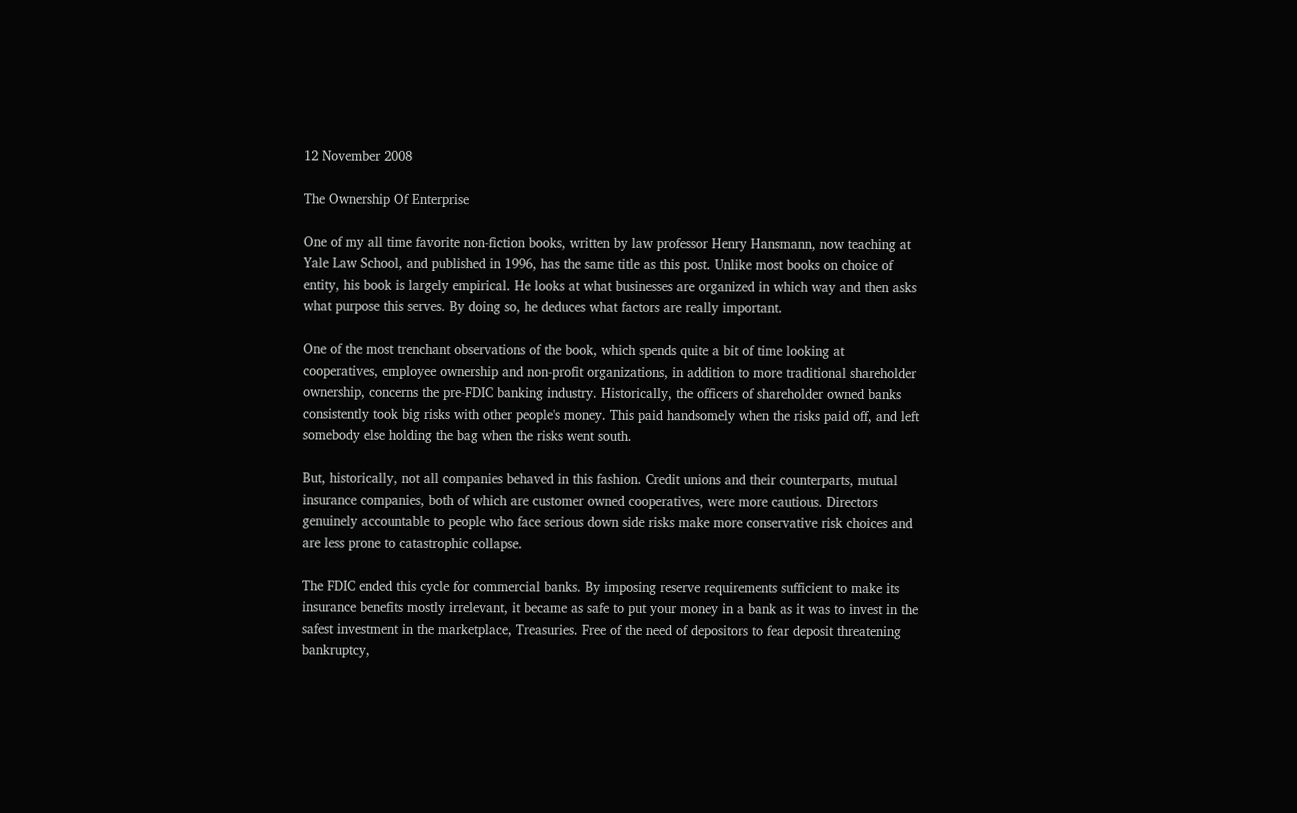12 November 2008

The Ownership Of Enterprise

One of my all time favorite non-fiction books, written by law professor Henry Hansmann, now teaching at Yale Law School, and published in 1996, has the same title as this post. Unlike most books on choice of entity, his book is largely empirical. He looks at what businesses are organized in which way and then asks what purpose this serves. By doing so, he deduces what factors are really important.

One of the most trenchant observations of the book, which spends quite a bit of time looking at cooperatives, employee ownership and non-profit organizations, in addition to more traditional shareholder ownership, concerns the pre-FDIC banking industry. Historically, the officers of shareholder owned banks consistently took big risks with other people's money. This paid handsomely when the risks paid off, and left somebody else holding the bag when the risks went south.

But, historically, not all companies behaved in this fashion. Credit unions and their counterparts, mutual insurance companies, both of which are customer owned cooperatives, were more cautious. Directors genuinely accountable to people who face serious down side risks make more conservative risk choices and are less prone to catastrophic collapse.

The FDIC ended this cycle for commercial banks. By imposing reserve requirements sufficient to make its insurance benefits mostly irrelevant, it became as safe to put your money in a bank as it was to invest in the safest investment in the marketplace, Treasuries. Free of the need of depositors to fear deposit threatening bankruptcy,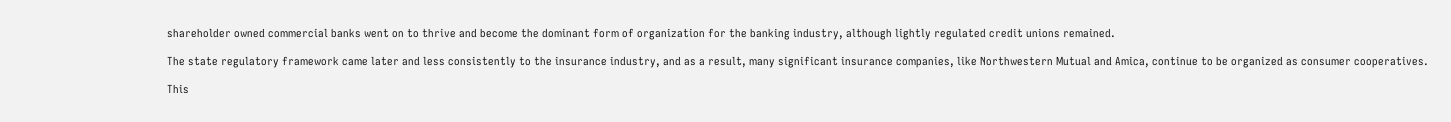shareholder owned commercial banks went on to thrive and become the dominant form of organization for the banking industry, although lightly regulated credit unions remained.

The state regulatory framework came later and less consistently to the insurance industry, and as a result, many significant insurance companies, like Northwestern Mutual and Amica, continue to be organized as consumer cooperatives.

This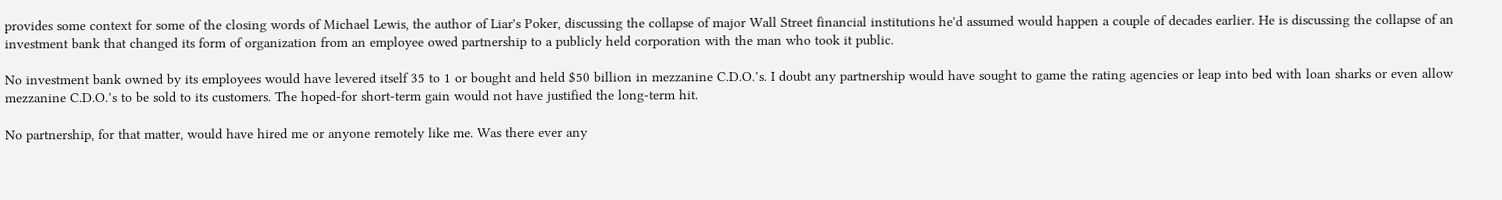provides some context for some of the closing words of Michael Lewis, the author of Liar's Poker, discussing the collapse of major Wall Street financial institutions he'd assumed would happen a couple of decades earlier. He is discussing the collapse of an investment bank that changed its form of organization from an employee owed partnership to a publicly held corporation with the man who took it public.

No investment bank owned by its employees would have levered itself 35 to 1 or bought and held $50 billion in mezzanine C.D.O.’s. I doubt any partnership would have sought to game the rating agencies or leap into bed with loan sharks or even allow mezzanine C.D.O.’s to be sold to its customers. The hoped-for short-term gain would not have justified the long-term hit.

No partnership, for that matter, would have hired me or anyone remotely like me. Was there ever any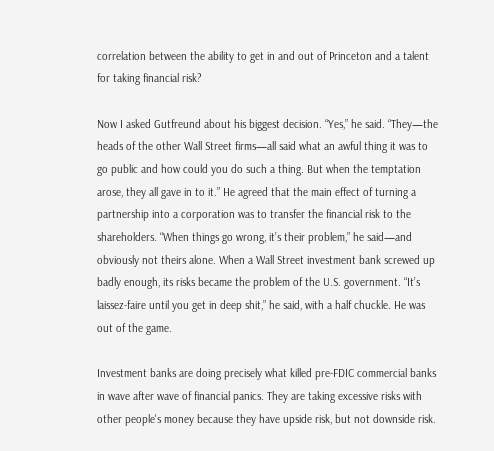correlation between the ability to get in and out of Princeton and a talent for taking financial risk?

Now I asked Gutfreund about his biggest decision. “Yes,” he said. “They—the heads of the other Wall Street firms—all said what an awful thing it was to go public and how could you do such a thing. But when the temptation arose, they all gave in to it.” He agreed that the main effect of turning a partnership into a corporation was to transfer the financial risk to the shareholders. “When things go wrong, it’s their problem,” he said—and obviously not theirs alone. When a Wall Street investment bank screwed up badly enough, its risks became the problem of the U.S. government. “It’s laissez-faire until you get in deep shit,” he said, with a half chuckle. He was out of the game.

Investment banks are doing precisely what killed pre-FDIC commercial banks in wave after wave of financial panics. They are taking excessive risks with other people's money because they have upside risk, but not downside risk.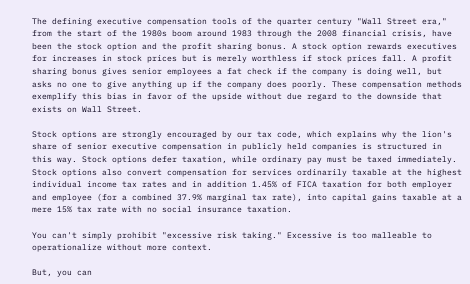The defining executive compensation tools of the quarter century "Wall Street era," from the start of the 1980s boom around 1983 through the 2008 financial crisis, have been the stock option and the profit sharing bonus. A stock option rewards executives for increases in stock prices but is merely worthless if stock prices fall. A profit sharing bonus gives senior employees a fat check if the company is doing well, but asks no one to give anything up if the company does poorly. These compensation methods exemplify this bias in favor of the upside without due regard to the downside that exists on Wall Street.

Stock options are strongly encouraged by our tax code, which explains why the lion's share of senior executive compensation in publicly held companies is structured in this way. Stock options defer taxation, while ordinary pay must be taxed immediately. Stock options also convert compensation for services ordinarily taxable at the highest individual income tax rates and in addition 1.45% of FICA taxation for both employer and employee (for a combined 37.9% marginal tax rate), into capital gains taxable at a mere 15% tax rate with no social insurance taxation.

You can't simply prohibit "excessive risk taking." Excessive is too malleable to operationalize without more context.

But, you can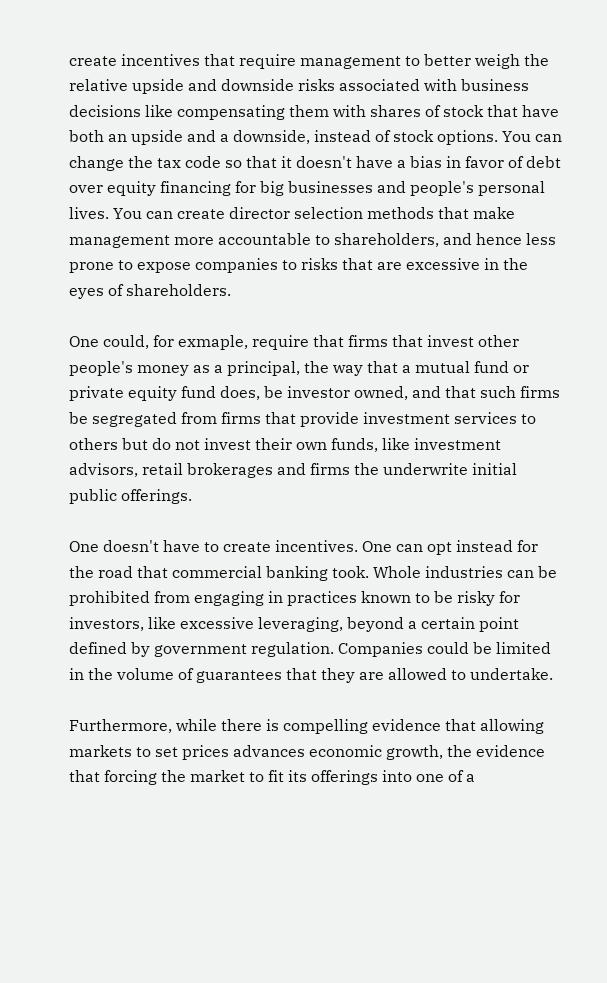create incentives that require management to better weigh the relative upside and downside risks associated with business decisions like compensating them with shares of stock that have both an upside and a downside, instead of stock options. You can change the tax code so that it doesn't have a bias in favor of debt over equity financing for big businesses and people's personal lives. You can create director selection methods that make management more accountable to shareholders, and hence less prone to expose companies to risks that are excessive in the eyes of shareholders.

One could, for exmaple, require that firms that invest other people's money as a principal, the way that a mutual fund or private equity fund does, be investor owned, and that such firms be segregated from firms that provide investment services to others but do not invest their own funds, like investment advisors, retail brokerages and firms the underwrite initial public offerings.

One doesn't have to create incentives. One can opt instead for the road that commercial banking took. Whole industries can be prohibited from engaging in practices known to be risky for investors, like excessive leveraging, beyond a certain point defined by government regulation. Companies could be limited in the volume of guarantees that they are allowed to undertake.

Furthermore, while there is compelling evidence that allowing markets to set prices advances economic growth, the evidence that forcing the market to fit its offerings into one of a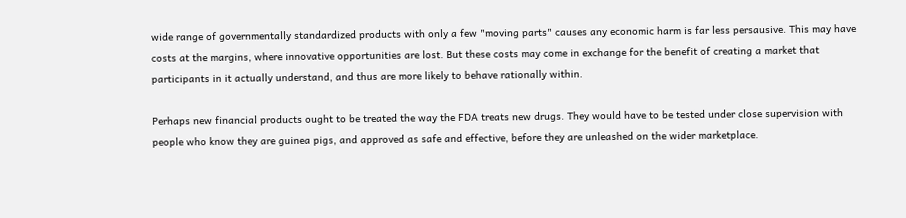wide range of governmentally standardized products with only a few "moving parts" causes any economic harm is far less persausive. This may have costs at the margins, where innovative opportunities are lost. But these costs may come in exchange for the benefit of creating a market that participants in it actually understand, and thus are more likely to behave rationally within.

Perhaps new financial products ought to be treated the way the FDA treats new drugs. They would have to be tested under close supervision with people who know they are guinea pigs, and approved as safe and effective, before they are unleashed on the wider marketplace.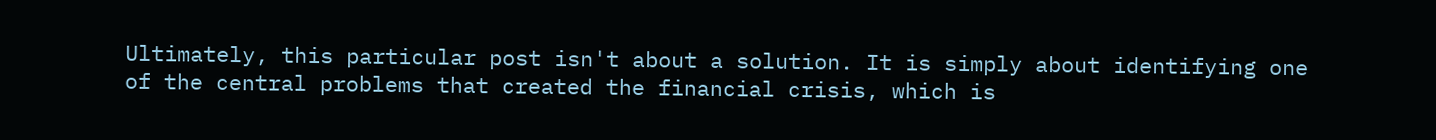Ultimately, this particular post isn't about a solution. It is simply about identifying one of the central problems that created the financial crisis, which is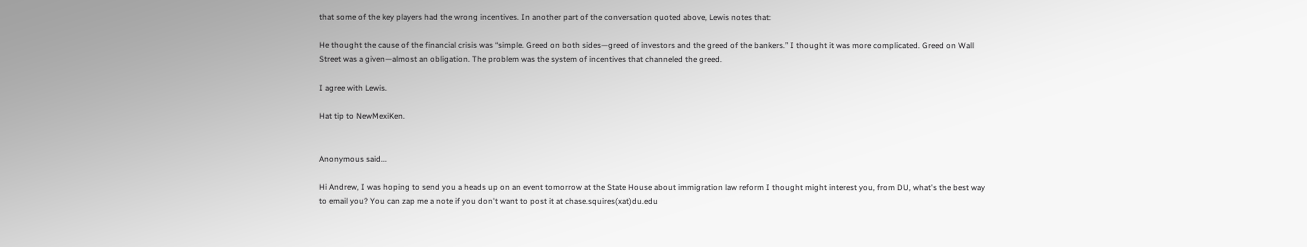that some of the key players had the wrong incentives. In another part of the conversation quoted above, Lewis notes that:

He thought the cause of the financial crisis was “simple. Greed on both sides—greed of investors and the greed of the bankers.” I thought it was more complicated. Greed on Wall Street was a given—almost an obligation. The problem was the system of incentives that channeled the greed.

I agree with Lewis.

Hat tip to NewMexiKen.


Anonymous said...

Hi Andrew, I was hoping to send you a heads up on an event tomorrow at the State House about immigration law reform I thought might interest you, from DU, what's the best way to email you? You can zap me a note if you don't want to post it at chase.squires(xat)du.edu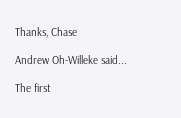Thanks, Chase

Andrew Oh-Willeke said...

The first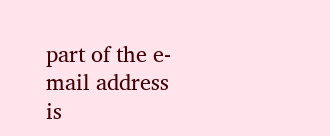part of the e-mail address is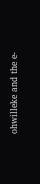ohwilleke and the e-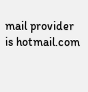mail provider is hotmail.com